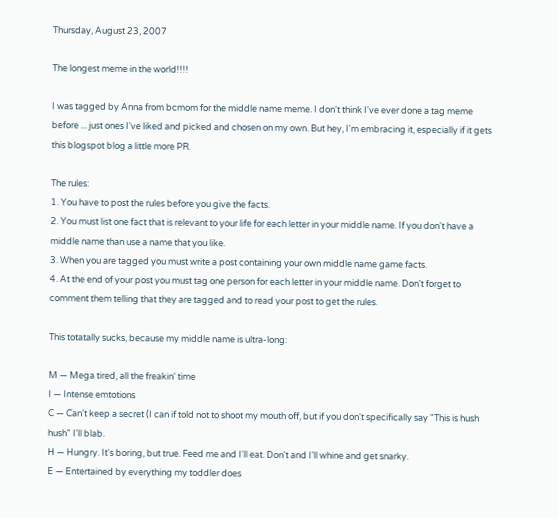Thursday, August 23, 2007

The longest meme in the world!!!!

I was tagged by Anna from bcmom for the middle name meme. I don't think I've ever done a tag meme before ... just ones I've liked and picked and chosen on my own. But hey, I'm embracing it, especially if it gets this blogspot blog a little more PR.

The rules:
1. You have to post the rules before you give the facts.
2. You must list one fact that is relevant to your life for each letter in your middle name. If you don't have a middle name than use a name that you like.
3. When you are tagged you must write a post containing your own middle name game facts.
4. At the end of your post you must tag one person for each letter in your middle name. Don't forget to comment them telling that they are tagged and to read your post to get the rules.

This totatally sucks, because my middle name is ultra-long:

M — Mega tired, all the freakin' time
I — Intense emtotions
C — Can't keep a secret (I can if told not to shoot my mouth off, but if you don't specifically say "This is hush hush" I'll blab.
H — Hungry. It's boring, but true. Feed me and I'll eat. Don't and I'll whine and get snarky.
E — Entertained by everything my toddler does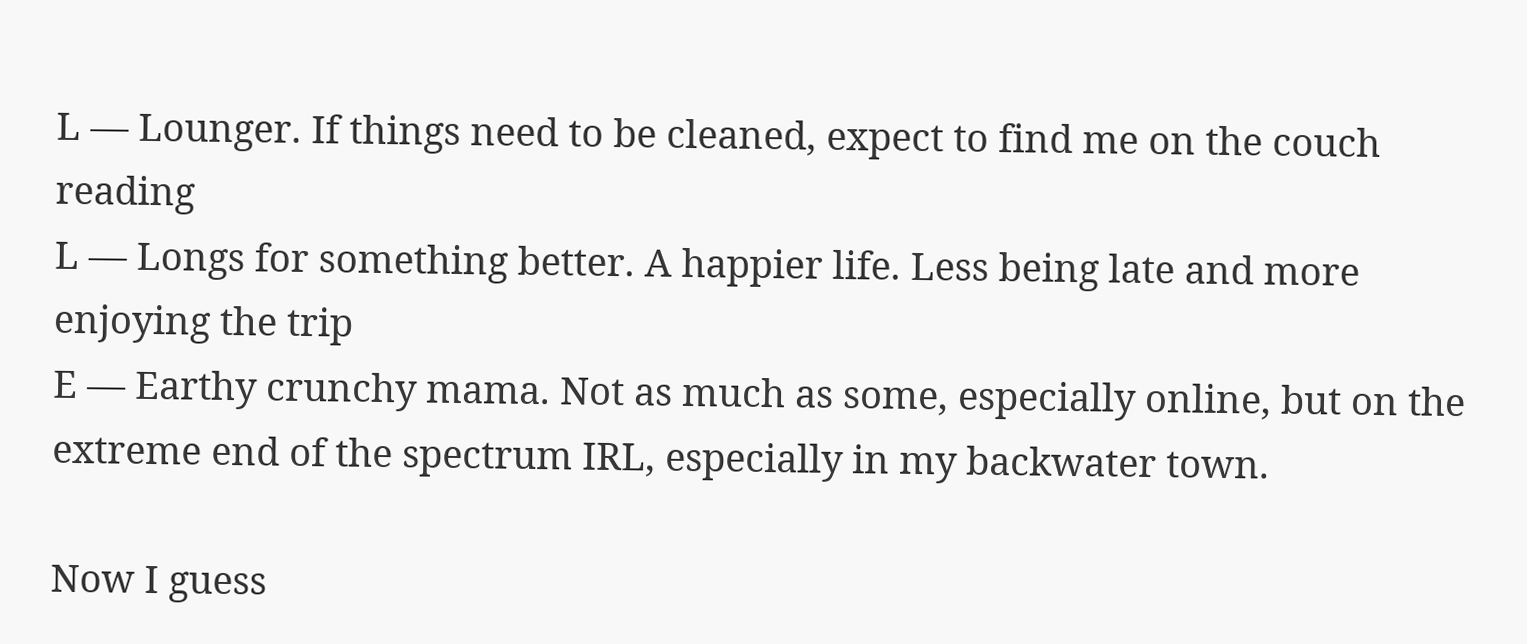L — Lounger. If things need to be cleaned, expect to find me on the couch reading
L — Longs for something better. A happier life. Less being late and more enjoying the trip
E — Earthy crunchy mama. Not as much as some, especially online, but on the extreme end of the spectrum IRL, especially in my backwater town.

Now I guess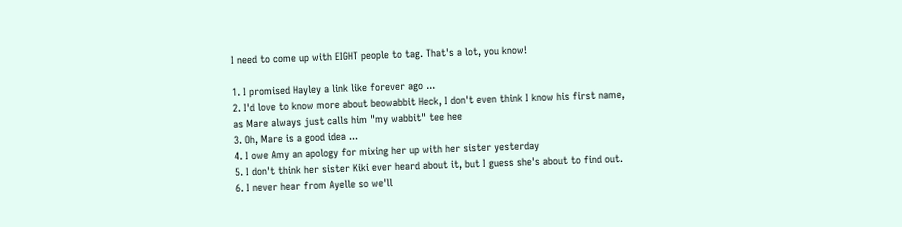I need to come up with EIGHT people to tag. That's a lot, you know!

1. I promised Hayley a link like forever ago ...
2. I'd love to know more about beowabbit Heck, I don't even think I know his first name, as Mare always just calls him "my wabbit" tee hee
3. Oh, Mare is a good idea ...
4. I owe Amy an apology for mixing her up with her sister yesterday
5. I don't think her sister Kiki ever heard about it, but I guess she's about to find out.
6. I never hear from Ayelle so we'll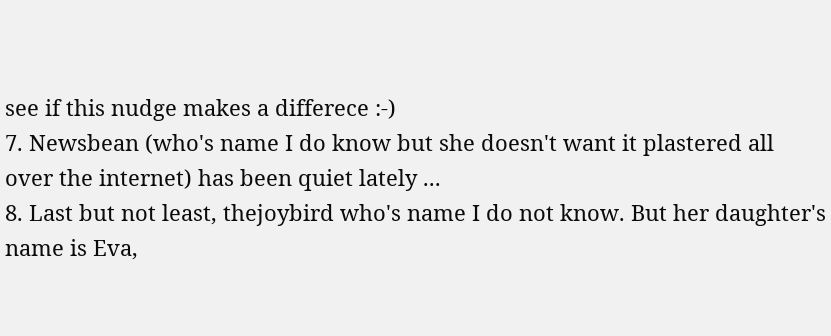see if this nudge makes a differece :-)
7. Newsbean (who's name I do know but she doesn't want it plastered all over the internet) has been quiet lately ...
8. Last but not least, thejoybird who's name I do not know. But her daughter's name is Eva,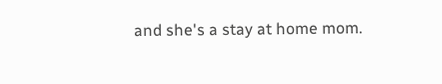and she's a stay at home mom.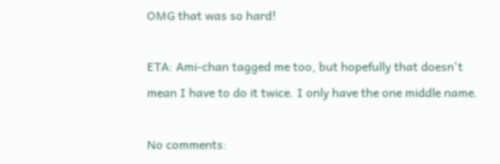OMG that was so hard!

ETA: Ami-chan tagged me too, but hopefully that doesn't mean I have to do it twice. I only have the one middle name.

No comments: